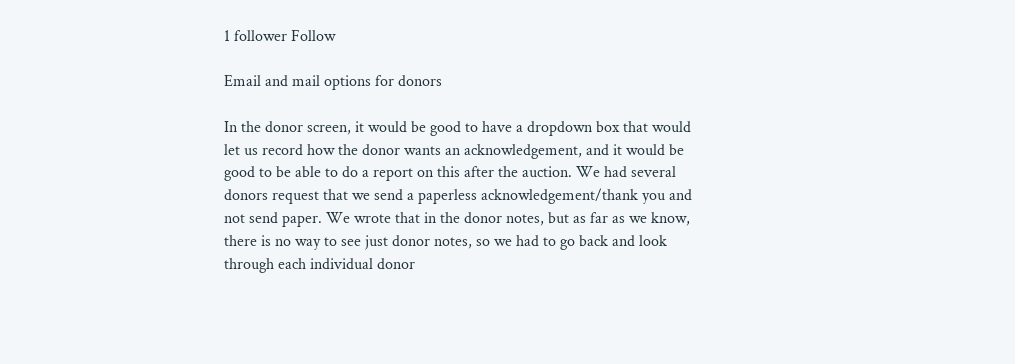1 follower Follow

Email and mail options for donors

In the donor screen, it would be good to have a dropdown box that would let us record how the donor wants an acknowledgement, and it would be good to be able to do a report on this after the auction. We had several donors request that we send a paperless acknowledgement/thank you and not send paper. We wrote that in the donor notes, but as far as we know, there is no way to see just donor notes, so we had to go back and look through each individual donor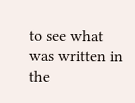to see what was written in the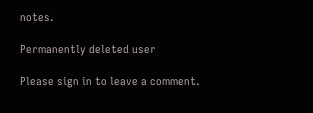notes.

Permanently deleted user

Please sign in to leave a comment.